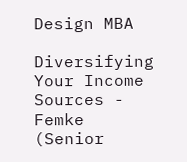Design MBA

Diversifying Your Income Sources - Femke (Senior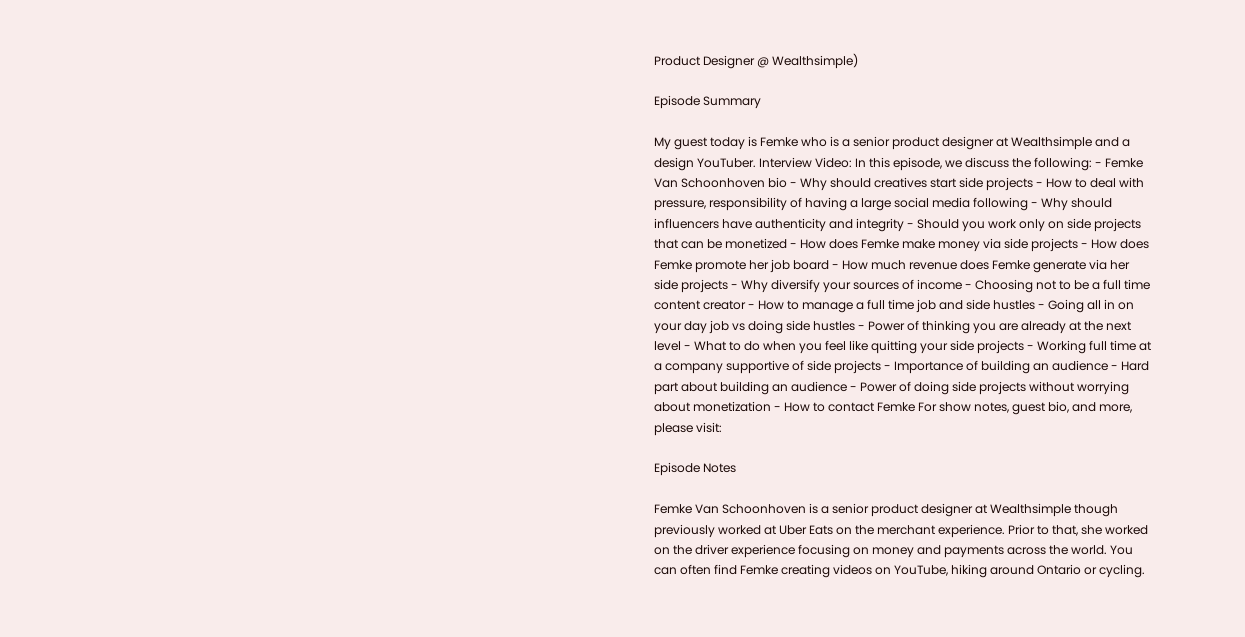Product Designer @ Wealthsimple)

Episode Summary

My guest today is Femke who is a senior product designer at Wealthsimple and a design YouTuber. Interview Video: In this episode, we discuss the following: - Femke Van Schoonhoven bio - Why should creatives start side projects - How to deal with pressure, responsibility of having a large social media following - Why should influencers have authenticity and integrity - Should you work only on side projects that can be monetized - How does Femke make money via side projects - How does Femke promote her job board - How much revenue does Femke generate via her side projects - Why diversify your sources of income - Choosing not to be a full time content creator - How to manage a full time job and side hustles - Going all in on your day job vs doing side hustles - Power of thinking you are already at the next level - What to do when you feel like quitting your side projects - Working full time at a company supportive of side projects - Importance of building an audience - Hard part about building an audience - Power of doing side projects without worrying about monetization - How to contact Femke For show notes, guest bio, and more, please visit:

Episode Notes

Femke Van Schoonhoven is a senior product designer at Wealthsimple though previously worked at Uber Eats on the merchant experience. Prior to that, she worked on the driver experience focusing on money and payments across the world. You can often find Femke creating videos on YouTube, hiking around Ontario or cycling.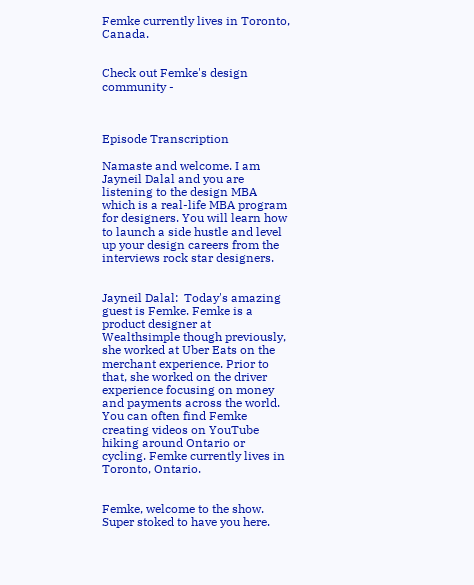Femke currently lives in Toronto, Canada.


Check out Femke's design community -



Episode Transcription

Namaste and welcome. I am Jayneil Dalal and you are listening to the design MBA which is a real-life MBA program for designers. You will learn how to launch a side hustle and level up your design careers from the interviews rock star designers.


Jayneil Dalal:  Today's amazing guest is Femke. Femke is a product designer at Wealthsimple though previously, she worked at Uber Eats on the merchant experience. Prior to that, she worked on the driver experience focusing on money and payments across the world. You can often find Femke creating videos on YouTube hiking around Ontario or cycling. Femke currently lives in Toronto, Ontario.


Femke, welcome to the show. Super stoked to have you here.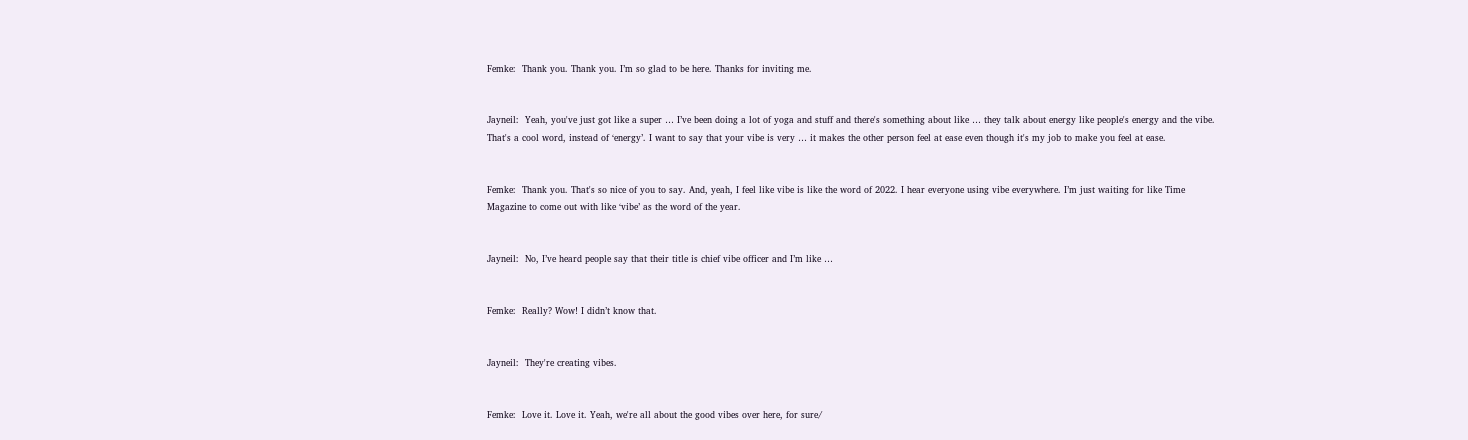Femke:  Thank you. Thank you. I’m so glad to be here. Thanks for inviting me.


Jayneil:  Yeah, you've just got like a super … I’ve been doing a lot of yoga and stuff and there's something about like … they talk about energy like people's energy and the vibe. That's a cool word, instead of ‘energy’. I want to say that your vibe is very … it makes the other person feel at ease even though it's my job to make you feel at ease.


Femke:  Thank you. That's so nice of you to say. And, yeah, I feel like vibe is like the word of 2022. I hear everyone using vibe everywhere. I’m just waiting for like Time Magazine to come out with like ‘vibe’ as the word of the year.


Jayneil:  No, I’ve heard people say that their title is chief vibe officer and I’m like …


Femke:  Really? Wow! I didn’t know that.


Jayneil:  They're creating vibes.


Femke:  Love it. Love it. Yeah, we're all about the good vibes over here, for sure/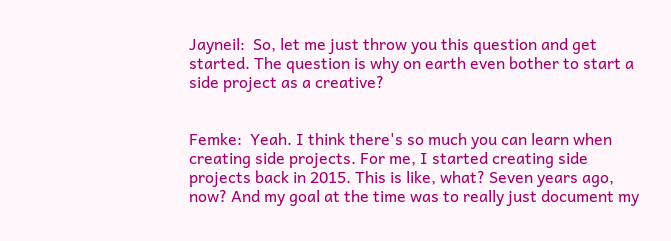Jayneil:  So, let me just throw you this question and get started. The question is why on earth even bother to start a side project as a creative?


Femke:  Yeah. I think there's so much you can learn when creating side projects. For me, I started creating side projects back in 2015. This is like, what? Seven years ago, now? And my goal at the time was to really just document my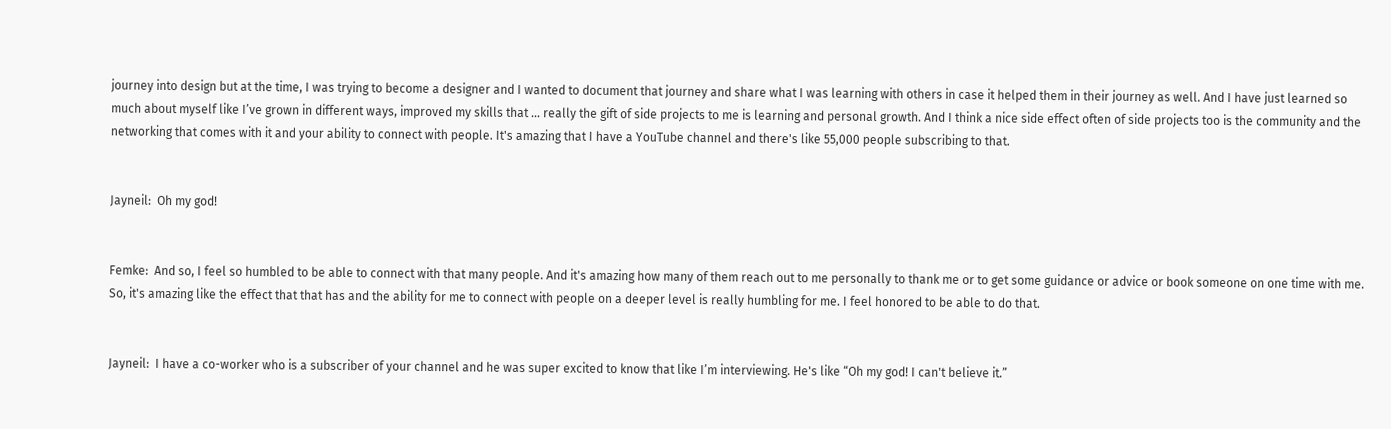journey into design but at the time, I was trying to become a designer and I wanted to document that journey and share what I was learning with others in case it helped them in their journey as well. And I have just learned so much about myself like I’ve grown in different ways, improved my skills that … really the gift of side projects to me is learning and personal growth. And I think a nice side effect often of side projects too is the community and the networking that comes with it and your ability to connect with people. It's amazing that I have a YouTube channel and there's like 55,000 people subscribing to that.


Jayneil:  Oh my god!


Femke:  And so, I feel so humbled to be able to connect with that many people. And it's amazing how many of them reach out to me personally to thank me or to get some guidance or advice or book someone on one time with me. So, it's amazing like the effect that that has and the ability for me to connect with people on a deeper level is really humbling for me. I feel honored to be able to do that.


Jayneil:  I have a co-worker who is a subscriber of your channel and he was super excited to know that like I’m interviewing. He's like “Oh my god! I can't believe it.”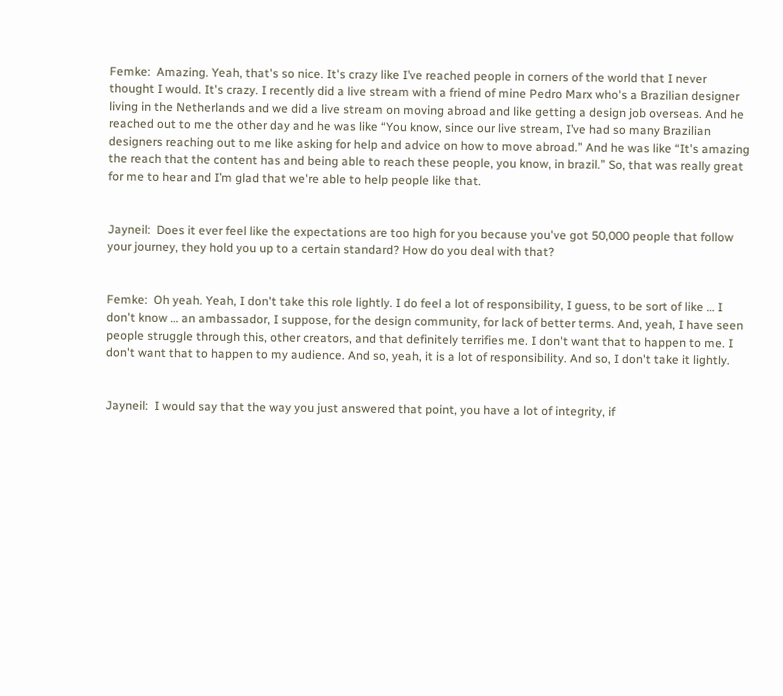Femke:  Amazing. Yeah, that's so nice. It's crazy like I’ve reached people in corners of the world that I never thought I would. It's crazy. I recently did a live stream with a friend of mine Pedro Marx who's a Brazilian designer living in the Netherlands and we did a live stream on moving abroad and like getting a design job overseas. And he reached out to me the other day and he was like “You know, since our live stream, I’ve had so many Brazilian designers reaching out to me like asking for help and advice on how to move abroad.” And he was like “It's amazing the reach that the content has and being able to reach these people, you know, in brazil.” So, that was really great for me to hear and I’m glad that we're able to help people like that.


Jayneil:  Does it ever feel like the expectations are too high for you because you've got 50,000 people that follow your journey, they hold you up to a certain standard? How do you deal with that?


Femke:  Oh yeah. Yeah, I don't take this role lightly. I do feel a lot of responsibility, I guess, to be sort of like … I don't know … an ambassador, I suppose, for the design community, for lack of better terms. And, yeah, I have seen people struggle through this, other creators, and that definitely terrifies me. I don't want that to happen to me. I don't want that to happen to my audience. And so, yeah, it is a lot of responsibility. And so, I don't take it lightly.


Jayneil:  I would say that the way you just answered that point, you have a lot of integrity, if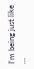I’m being just like …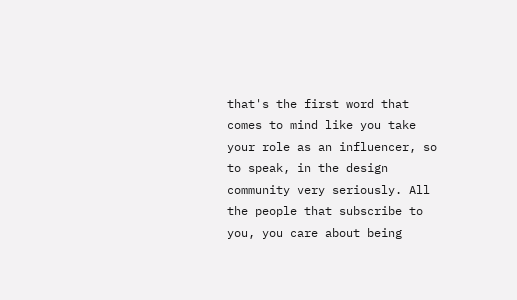that's the first word that comes to mind like you take your role as an influencer, so to speak, in the design community very seriously. All the people that subscribe to you, you care about being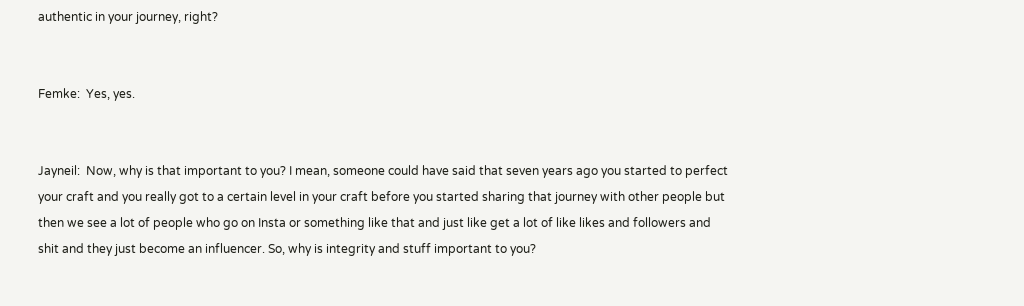authentic in your journey, right?


Femke:  Yes, yes.


Jayneil:  Now, why is that important to you? I mean, someone could have said that seven years ago you started to perfect your craft and you really got to a certain level in your craft before you started sharing that journey with other people but then we see a lot of people who go on Insta or something like that and just like get a lot of like likes and followers and shit and they just become an influencer. So, why is integrity and stuff important to you?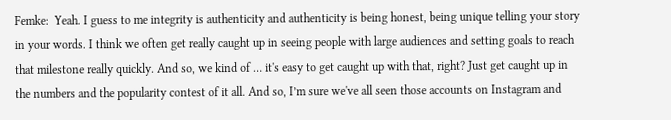Femke:  Yeah. I guess to me integrity is authenticity and authenticity is being honest, being unique telling your story in your words. I think we often get really caught up in seeing people with large audiences and setting goals to reach that milestone really quickly. And so, we kind of … it's easy to get caught up with that, right? Just get caught up in the numbers and the popularity contest of it all. And so, I’m sure we've all seen those accounts on Instagram and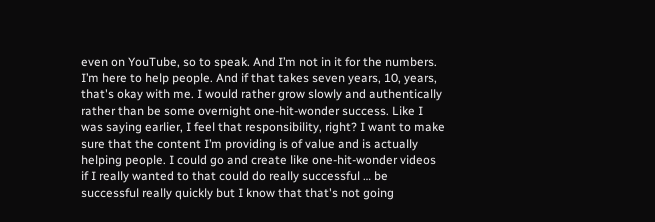even on YouTube, so to speak. And I’m not in it for the numbers. I’m here to help people. And if that takes seven years, 10, years, that's okay with me. I would rather grow slowly and authentically rather than be some overnight one-hit-wonder success. Like I was saying earlier, I feel that responsibility, right? I want to make sure that the content I’m providing is of value and is actually helping people. I could go and create like one-hit-wonder videos if I really wanted to that could do really successful … be successful really quickly but I know that that's not going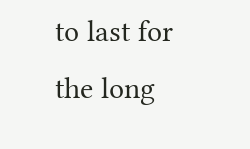to last for the long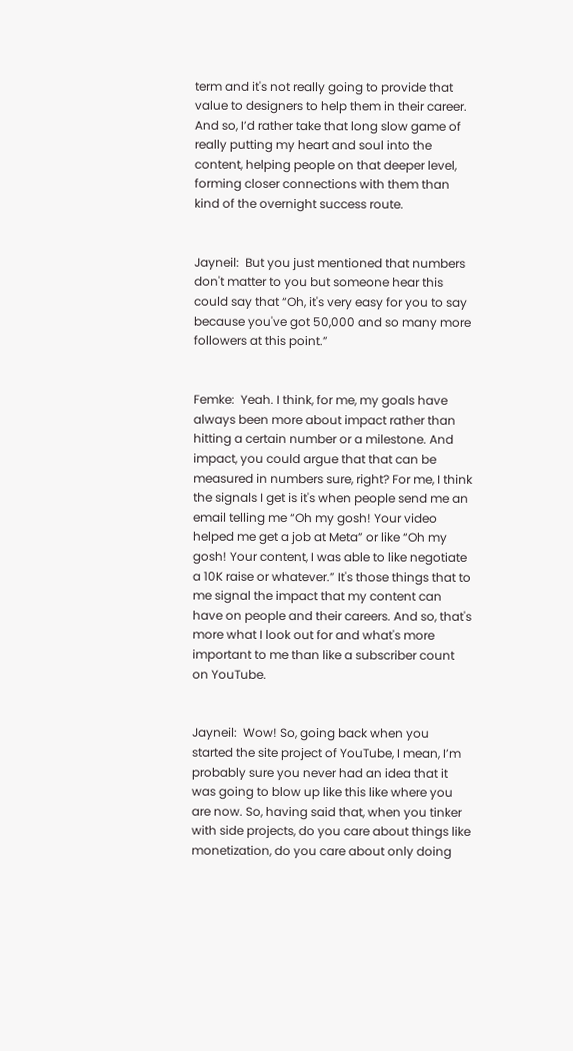term and it's not really going to provide that value to designers to help them in their career. And so, I’d rather take that long slow game of really putting my heart and soul into the content, helping people on that deeper level, forming closer connections with them than kind of the overnight success route.


Jayneil:  But you just mentioned that numbers don't matter to you but someone hear this could say that “Oh, it's very easy for you to say because you've got 50,000 and so many more followers at this point.”


Femke:  Yeah. I think, for me, my goals have always been more about impact rather than hitting a certain number or a milestone. And impact, you could argue that that can be measured in numbers sure, right? For me, I think the signals I get is it's when people send me an email telling me “Oh my gosh! Your video helped me get a job at Meta” or like “Oh my gosh! Your content, I was able to like negotiate a 10K raise or whatever.” It's those things that to me signal the impact that my content can have on people and their careers. And so, that's more what I look out for and what's more important to me than like a subscriber count on YouTube.


Jayneil:  Wow! So, going back when you started the site project of YouTube, I mean, I’m probably sure you never had an idea that it was going to blow up like this like where you are now. So, having said that, when you tinker with side projects, do you care about things like monetization, do you care about only doing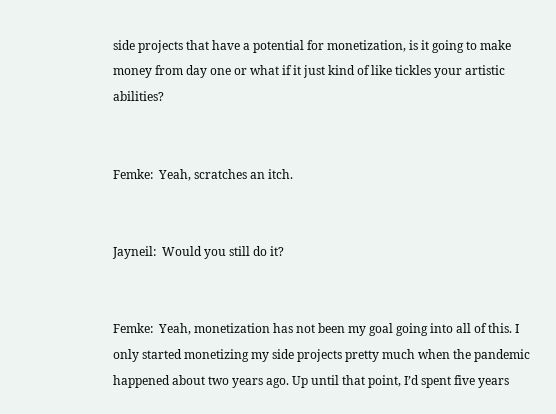side projects that have a potential for monetization, is it going to make money from day one or what if it just kind of like tickles your artistic abilities?


Femke:  Yeah, scratches an itch.


Jayneil:  Would you still do it?


Femke:  Yeah, monetization has not been my goal going into all of this. I only started monetizing my side projects pretty much when the pandemic happened about two years ago. Up until that point, I’d spent five years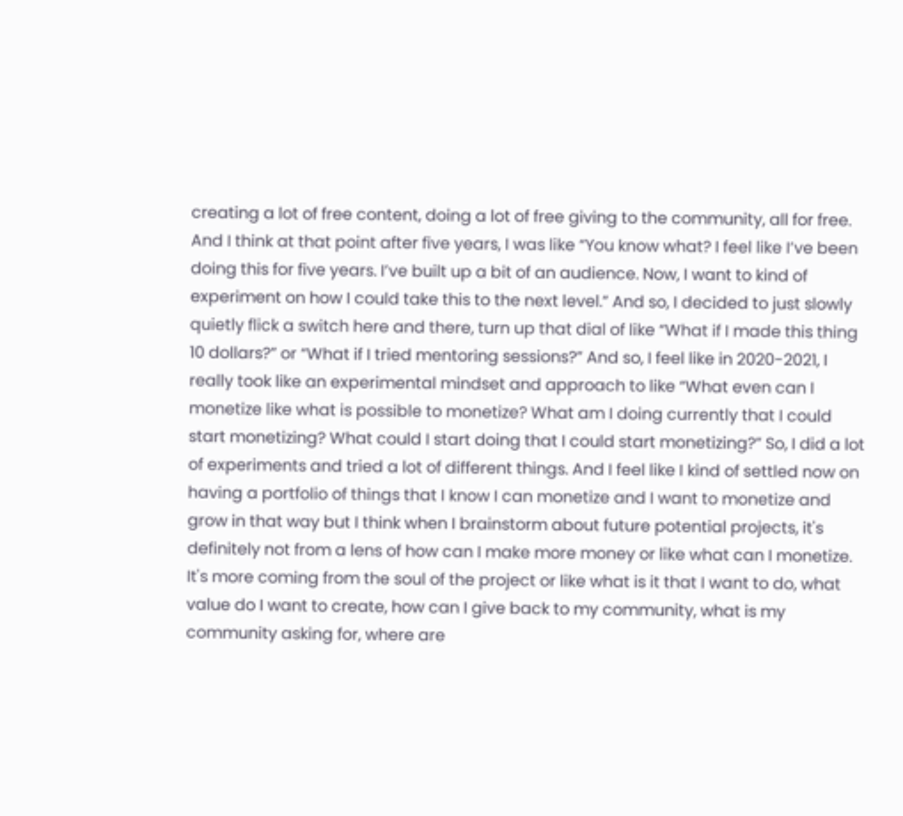creating a lot of free content, doing a lot of free giving to the community, all for free. And I think at that point after five years, I was like “You know what? I feel like I’ve been doing this for five years. I’ve built up a bit of an audience. Now, I want to kind of experiment on how I could take this to the next level.” And so, I decided to just slowly quietly flick a switch here and there, turn up that dial of like “What if I made this thing 10 dollars?” or “What if I tried mentoring sessions?” And so, I feel like in 2020-2021, I really took like an experimental mindset and approach to like “What even can I monetize like what is possible to monetize? What am I doing currently that I could start monetizing? What could I start doing that I could start monetizing?” So, I did a lot of experiments and tried a lot of different things. And I feel like I kind of settled now on having a portfolio of things that I know I can monetize and I want to monetize and grow in that way but I think when I brainstorm about future potential projects, it's definitely not from a lens of how can I make more money or like what can I monetize. It's more coming from the soul of the project or like what is it that I want to do, what value do I want to create, how can I give back to my community, what is my community asking for, where are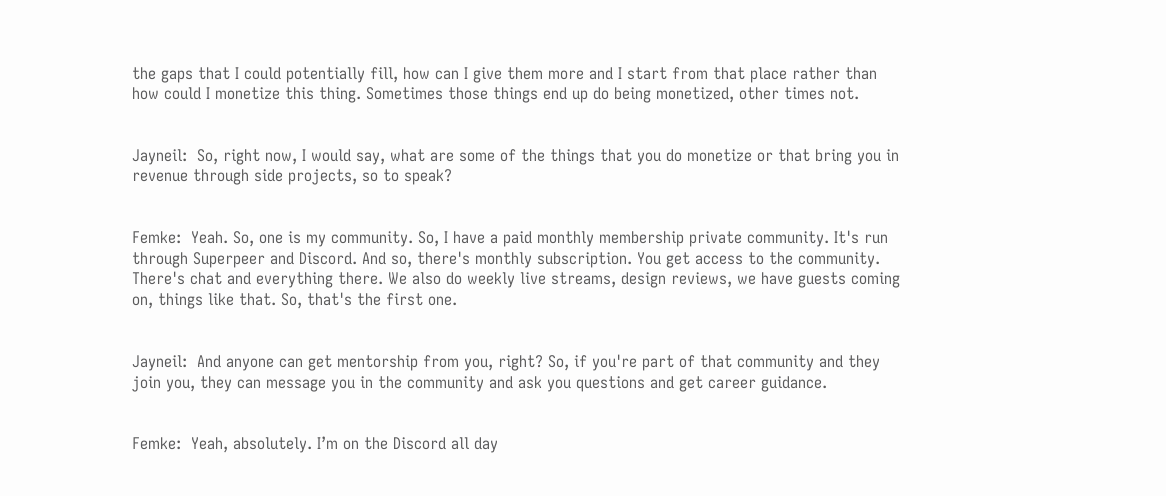the gaps that I could potentially fill, how can I give them more and I start from that place rather than how could I monetize this thing. Sometimes those things end up do being monetized, other times not.


Jayneil:  So, right now, I would say, what are some of the things that you do monetize or that bring you in revenue through side projects, so to speak?


Femke:  Yeah. So, one is my community. So, I have a paid monthly membership private community. It's run through Superpeer and Discord. And so, there's monthly subscription. You get access to the community. There's chat and everything there. We also do weekly live streams, design reviews, we have guests coming on, things like that. So, that's the first one.


Jayneil:  And anyone can get mentorship from you, right? So, if you're part of that community and they join you, they can message you in the community and ask you questions and get career guidance.


Femke:  Yeah, absolutely. I’m on the Discord all day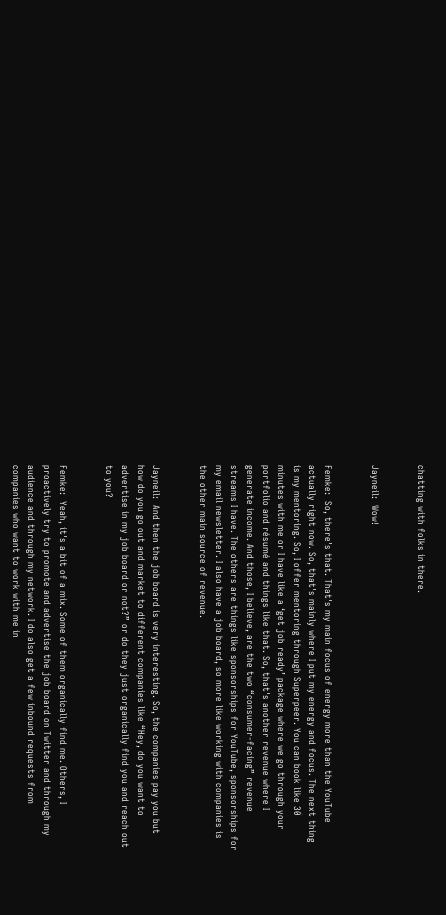chatting with folks in there.


Jayneil:  Wow!


Femke:  So, there's that. That's my main focus of energy more than the YouTube actually right now. So, that's mainly where I put my energy and focus. The next thing is my mentoring. So, I offer mentoring through Superpeer. You can book like 30 minutes with me or I have like a ‘get job ready’ package where we go through your portfolio and résumé and things like that. So, that's another revenue where I generate income. And those, I believe, are the two “consumer-facing” revenue streams I have. The others are things like sponsorships for YouTube, sponsorships for my email newsletter. I also have a job board, so more like working with companies is the other main source of revenue.


Jayneil:  And then the job board is very interesting. So, the companies pay you but how do you go out and market to different companies like “Hey, do you want to advertise in my job board or not?” or do they just organically find you and reach out to you?


Femke:  Yeah, it's a bit of a mix. Some of them organically find me. Others, I proactively try to promote and advertise the job board on Twitter and through my audience and through my network. I do also get a few inbound requests from companies who want to work with me in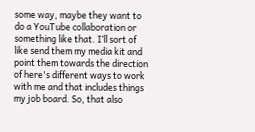some way, maybe they want to do a YouTube collaboration or something like that. I’ll sort of like send them my media kit and point them towards the direction of here's different ways to work with me and that includes things my job board. So, that also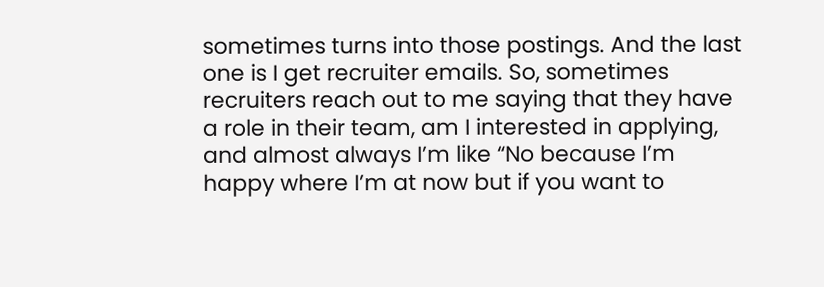sometimes turns into those postings. And the last one is I get recruiter emails. So, sometimes recruiters reach out to me saying that they have a role in their team, am I interested in applying, and almost always I’m like “No because I’m happy where I’m at now but if you want to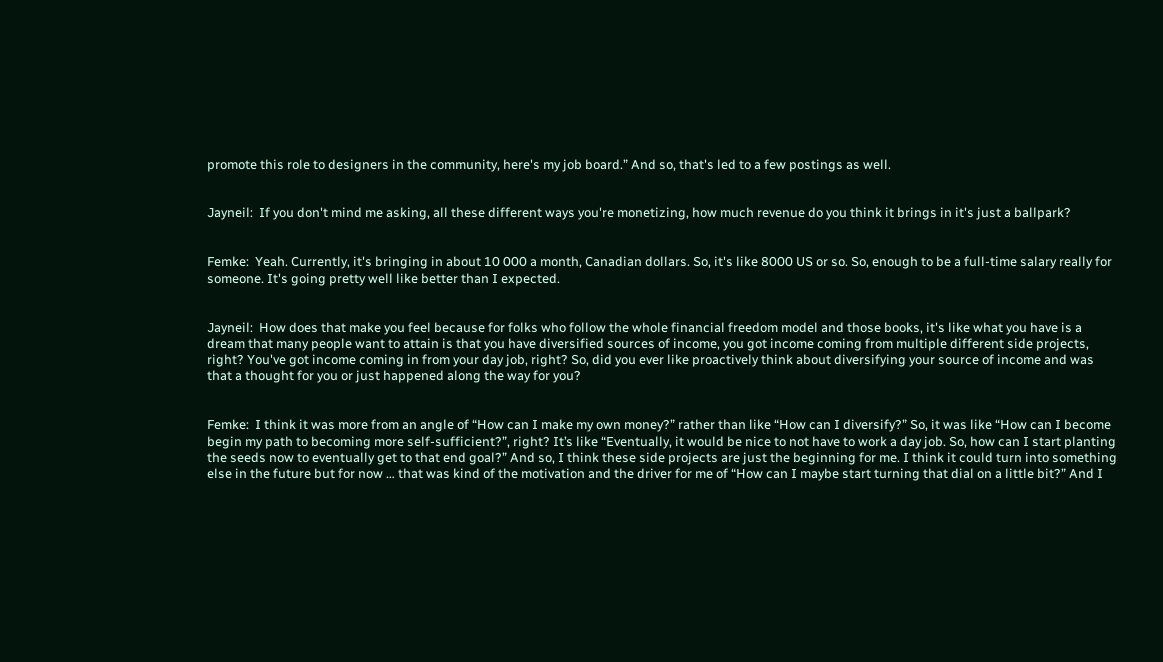promote this role to designers in the community, here's my job board.” And so, that's led to a few postings as well.


Jayneil:  If you don't mind me asking, all these different ways you're monetizing, how much revenue do you think it brings in it's just a ballpark?


Femke:  Yeah. Currently, it's bringing in about 10 000 a month, Canadian dollars. So, it's like 8000 US or so. So, enough to be a full-time salary really for someone. It's going pretty well like better than I expected.


Jayneil:  How does that make you feel because for folks who follow the whole financial freedom model and those books, it's like what you have is a dream that many people want to attain is that you have diversified sources of income, you got income coming from multiple different side projects, right? You've got income coming in from your day job, right? So, did you ever like proactively think about diversifying your source of income and was that a thought for you or just happened along the way for you?


Femke:  I think it was more from an angle of “How can I make my own money?” rather than like “How can I diversify?” So, it was like “How can I become begin my path to becoming more self-sufficient?”, right? It’s like “Eventually, it would be nice to not have to work a day job. So, how can I start planting the seeds now to eventually get to that end goal?” And so, I think these side projects are just the beginning for me. I think it could turn into something else in the future but for now … that was kind of the motivation and the driver for me of “How can I maybe start turning that dial on a little bit?” And I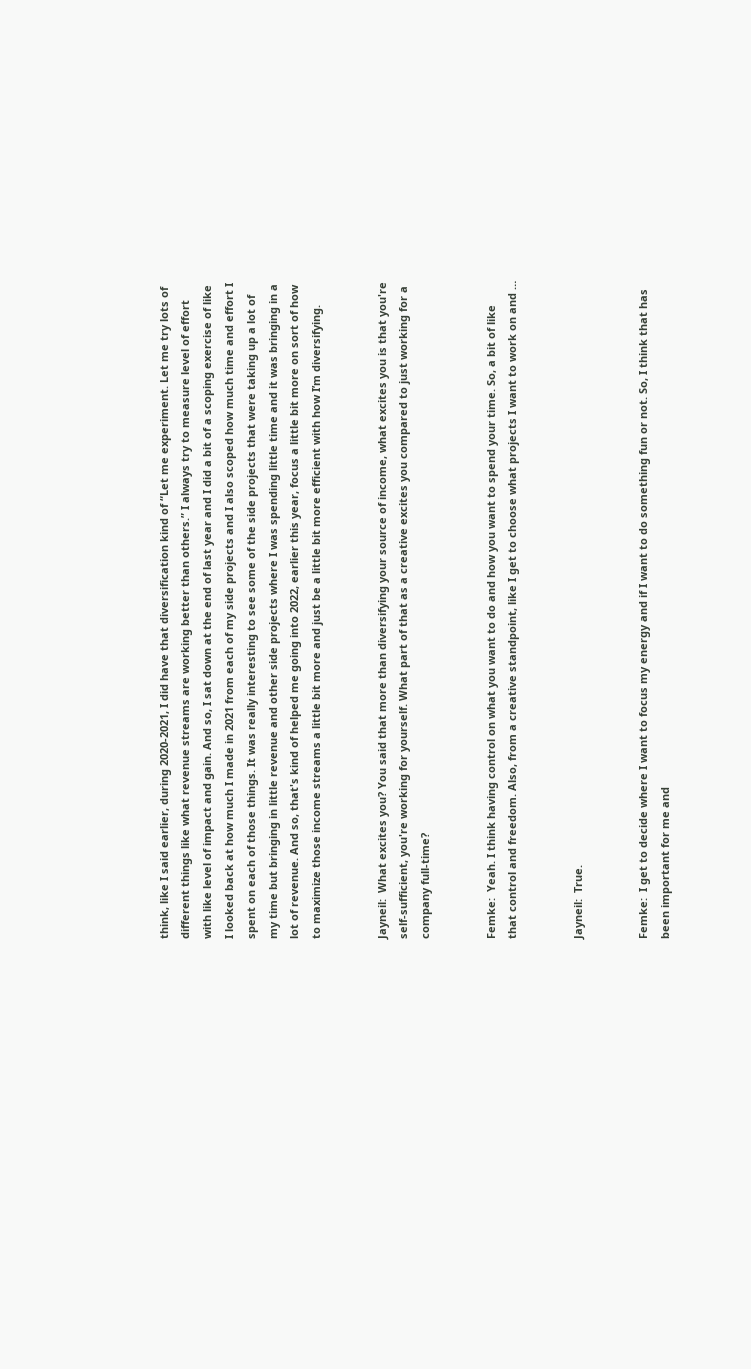think, like I said earlier, during 2020-2021, I did have that diversification kind of “Let me experiment. Let me try lots of different things like what revenue streams are working better than others.” I always try to measure level of effort with like level of impact and gain. And so, I sat down at the end of last year and I did a bit of a scoping exercise of like I looked back at how much I made in 2021 from each of my side projects and I also scoped how much time and effort I spent on each of those things. It was really interesting to see some of the side projects that were taking up a lot of my time but bringing in little revenue and other side projects where I was spending little time and it was bringing in a lot of revenue. And so, that's kind of helped me going into 2022, earlier this year, focus a little bit more on sort of how to maximize those income streams a little bit more and just be a little bit more efficient with how I’m diversifying.


Jayneil:  What excites you? You said that more than diversifying your source of income, what excites you is that you're self-sufficient, you're working for yourself. What part of that as a creative excites you compared to just working for a company full-time?


Femke:  Yeah. I think having control on what you want to do and how you want to spend your time. So, a bit of like that control and freedom. Also, from a creative standpoint, like I get to choose what projects I want to work on and …


Jayneil:  True.


Femke:  I get to decide where I want to focus my energy and if I want to do something fun or not. So, I think that has been important for me and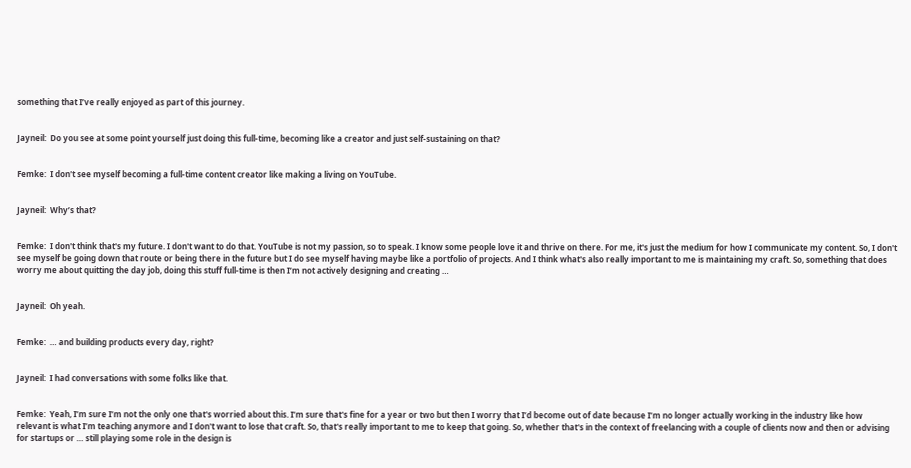something that I’ve really enjoyed as part of this journey.


Jayneil:  Do you see at some point yourself just doing this full-time, becoming like a creator and just self-sustaining on that?


Femke:  I don't see myself becoming a full-time content creator like making a living on YouTube.


Jayneil:  Why’s that?


Femke:  I don't think that's my future. I don't want to do that. YouTube is not my passion, so to speak. I know some people love it and thrive on there. For me, it's just the medium for how I communicate my content. So, I don't see myself be going down that route or being there in the future but I do see myself having maybe like a portfolio of projects. And I think what's also really important to me is maintaining my craft. So, something that does worry me about quitting the day job, doing this stuff full-time is then I’m not actively designing and creating …


Jayneil:  Oh yeah.


Femke:  … and building products every day, right?


Jayneil:  I had conversations with some folks like that.


Femke:  Yeah, I’m sure I’m not the only one that's worried about this. I’m sure that's fine for a year or two but then I worry that I’d become out of date because I’m no longer actually working in the industry like how relevant is what I’m teaching anymore and I don't want to lose that craft. So, that's really important to me to keep that going. So, whether that's in the context of freelancing with a couple of clients now and then or advising for startups or … still playing some role in the design is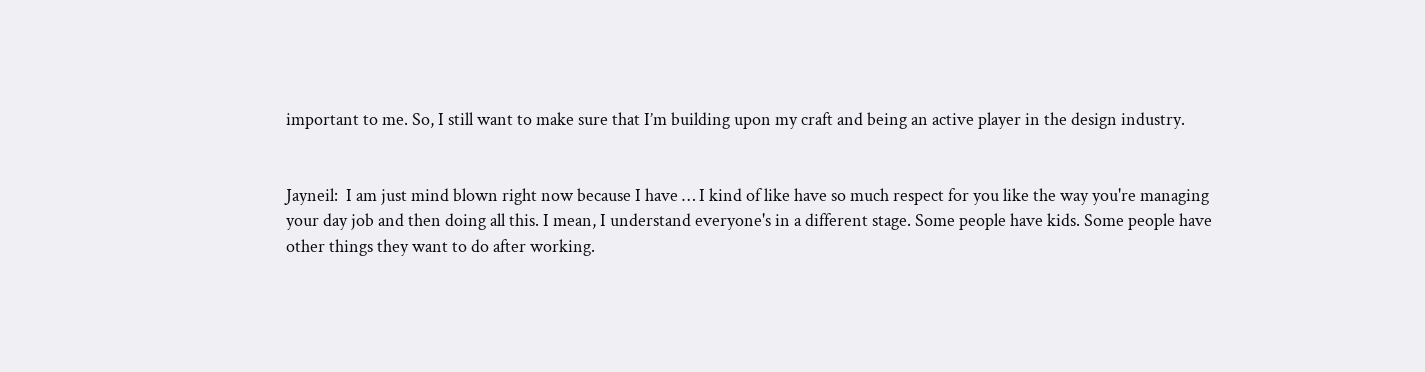important to me. So, I still want to make sure that I’m building upon my craft and being an active player in the design industry.


Jayneil:  I am just mind blown right now because I have … I kind of like have so much respect for you like the way you're managing your day job and then doing all this. I mean, I understand everyone's in a different stage. Some people have kids. Some people have other things they want to do after working.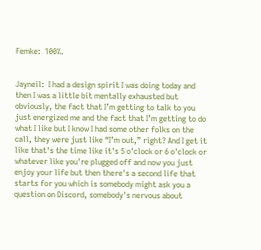Femke:  100%.


Jayneil:  I had a design spirit I was doing today and then I was a little bit mentally exhausted but obviously, the fact that I’m getting to talk to you just energized me and the fact that I’m getting to do what I like but I know I had some other folks on the call, they were just like “I’m out,” right? And I get it like that's the time like it's 5 o'clock or 6 o'clock or whatever like you're plugged off and now you just enjoy your life but then there's a second life that starts for you which is somebody might ask you a question on Discord, somebody's nervous about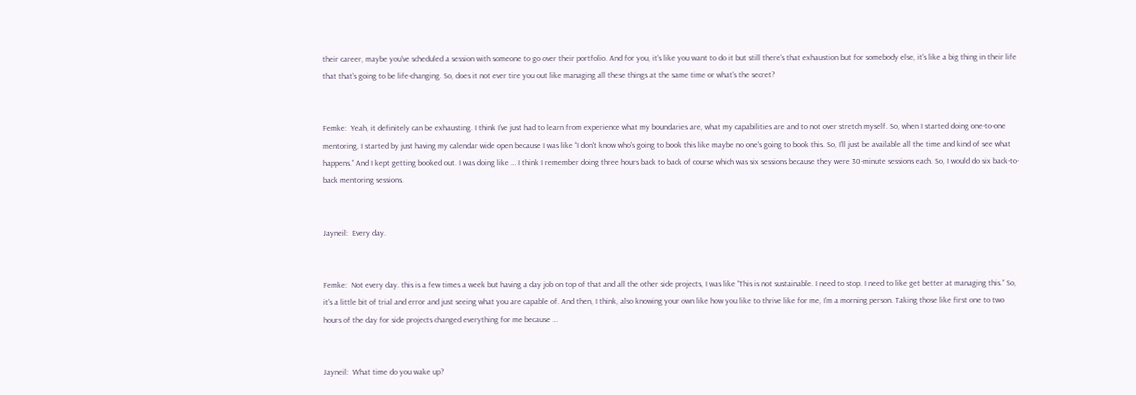their career, maybe you've scheduled a session with someone to go over their portfolio. And for you, it's like you want to do it but still there's that exhaustion but for somebody else, it's like a big thing in their life that that's going to be life-changing. So, does it not ever tire you out like managing all these things at the same time or what's the secret?


Femke:  Yeah, it definitely can be exhausting. I think I’ve just had to learn from experience what my boundaries are, what my capabilities are and to not over stretch myself. So, when I started doing one-to-one mentoring, I started by just having my calendar wide open because I was like “I don't know who's going to book this like maybe no one's going to book this. So, I’ll just be available all the time and kind of see what happens.” And I kept getting booked out. I was doing like … I think I remember doing three hours back to back of course which was six sessions because they were 30-minute sessions each. So, I would do six back-to-back mentoring sessions.


Jayneil:  Every day.


Femke:  Not every day. this is a few times a week but having a day job on top of that and all the other side projects, I was like “This is not sustainable. I need to stop. I need to like get better at managing this.” So, it's a little bit of trial and error and just seeing what you are capable of. And then, I think, also knowing your own like how you like to thrive like for me, I’m a morning person. Taking those like first one to two hours of the day for side projects changed everything for me because …


Jayneil:  What time do you wake up?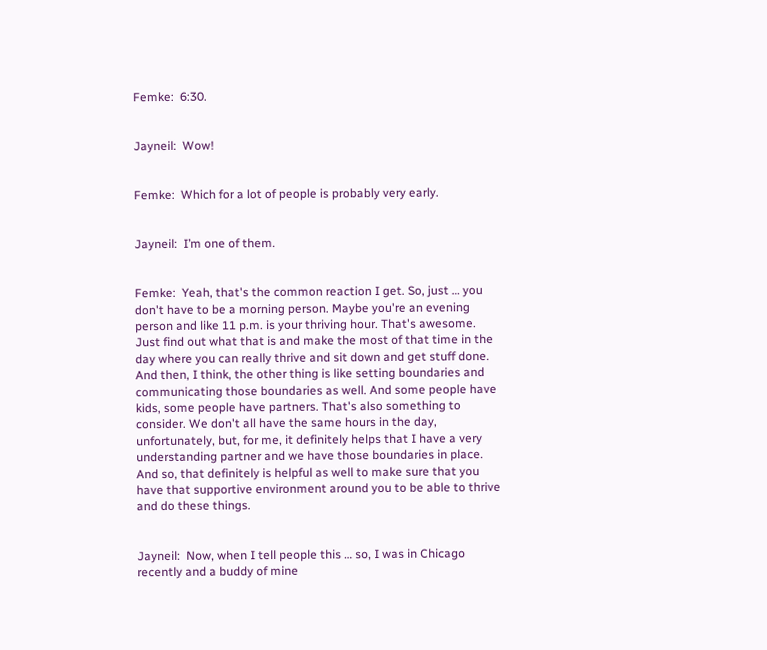Femke:  6:30.


Jayneil:  Wow!


Femke:  Which for a lot of people is probably very early.


Jayneil:  I’m one of them.


Femke:  Yeah, that's the common reaction I get. So, just … you don't have to be a morning person. Maybe you're an evening person and like 11 p.m. is your thriving hour. That's awesome. Just find out what that is and make the most of that time in the day where you can really thrive and sit down and get stuff done. And then, I think, the other thing is like setting boundaries and communicating those boundaries as well. And some people have kids, some people have partners. That's also something to consider. We don't all have the same hours in the day, unfortunately, but, for me, it definitely helps that I have a very understanding partner and we have those boundaries in place. And so, that definitely is helpful as well to make sure that you have that supportive environment around you to be able to thrive and do these things.


Jayneil:  Now, when I tell people this … so, I was in Chicago recently and a buddy of mine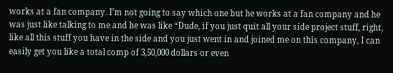works at a fan company. I’m not going to say which one but he works at a fan company and he was just like talking to me and he was like “Dude, if you just quit all your side project stuff, right, like all this stuff you have in the side and you just went in and joined me on this company, I can easily get you like a total comp of 3,50,000 dollars or even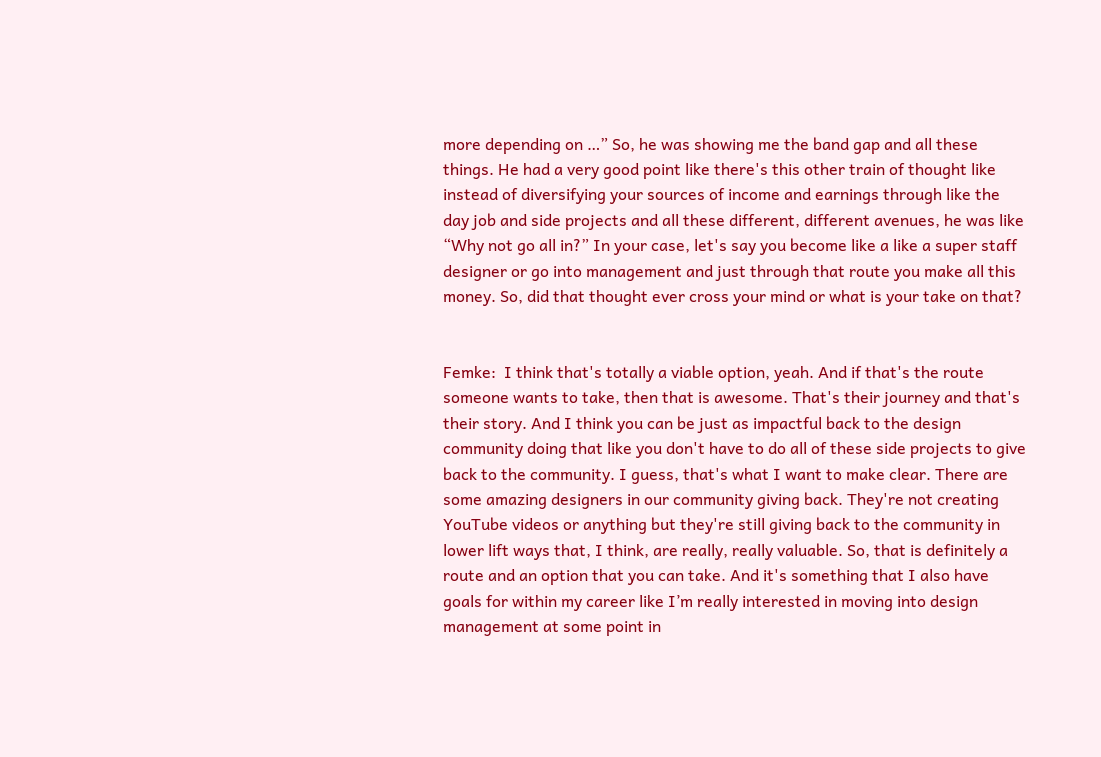more depending on …” So, he was showing me the band gap and all these things. He had a very good point like there's this other train of thought like instead of diversifying your sources of income and earnings through like the day job and side projects and all these different, different avenues, he was like “Why not go all in?” In your case, let's say you become like a like a super staff designer or go into management and just through that route you make all this money. So, did that thought ever cross your mind or what is your take on that?


Femke:  I think that's totally a viable option, yeah. And if that's the route someone wants to take, then that is awesome. That's their journey and that's their story. And I think you can be just as impactful back to the design community doing that like you don't have to do all of these side projects to give back to the community. I guess, that's what I want to make clear. There are some amazing designers in our community giving back. They're not creating YouTube videos or anything but they're still giving back to the community in lower lift ways that, I think, are really, really valuable. So, that is definitely a route and an option that you can take. And it's something that I also have goals for within my career like I’m really interested in moving into design management at some point in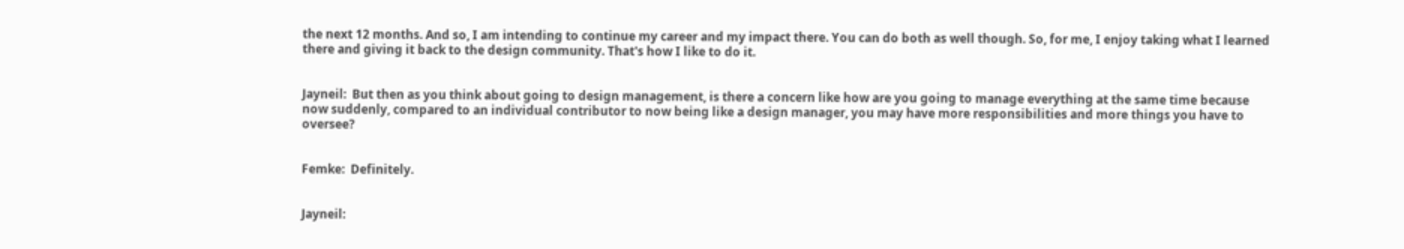the next 12 months. And so, I am intending to continue my career and my impact there. You can do both as well though. So, for me, I enjoy taking what I learned there and giving it back to the design community. That's how I like to do it.


Jayneil:  But then as you think about going to design management, is there a concern like how are you going to manage everything at the same time because now suddenly, compared to an individual contributor to now being like a design manager, you may have more responsibilities and more things you have to oversee?


Femke:  Definitely.


Jayneil: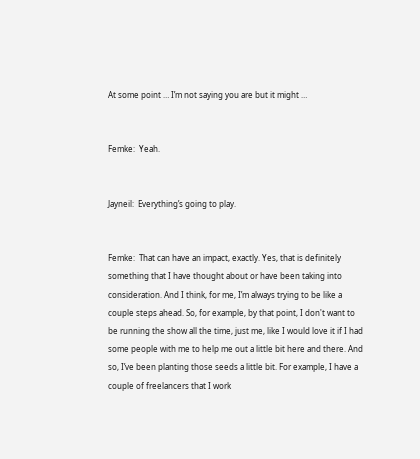At some point … I’m not saying you are but it might …


Femke:  Yeah.


Jayneil:  Everything’s going to play.


Femke:  That can have an impact, exactly. Yes, that is definitely something that I have thought about or have been taking into consideration. And I think, for me, I’m always trying to be like a couple steps ahead. So, for example, by that point, I don't want to be running the show all the time, just me, like I would love it if I had some people with me to help me out a little bit here and there. And so, I’ve been planting those seeds a little bit. For example, I have a couple of freelancers that I work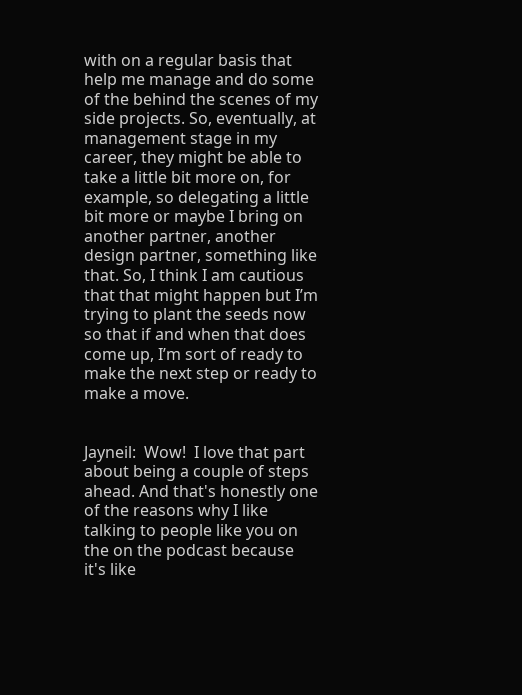with on a regular basis that help me manage and do some of the behind the scenes of my side projects. So, eventually, at management stage in my career, they might be able to take a little bit more on, for example, so delegating a little bit more or maybe I bring on another partner, another design partner, something like that. So, I think I am cautious that that might happen but I’m trying to plant the seeds now so that if and when that does come up, I’m sort of ready to make the next step or ready to make a move.


Jayneil:  Wow!  I love that part about being a couple of steps ahead. And that's honestly one of the reasons why I like talking to people like you on the on the podcast because it's like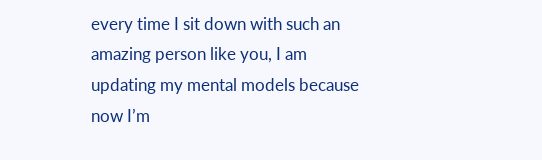every time I sit down with such an amazing person like you, I am updating my mental models because now I’m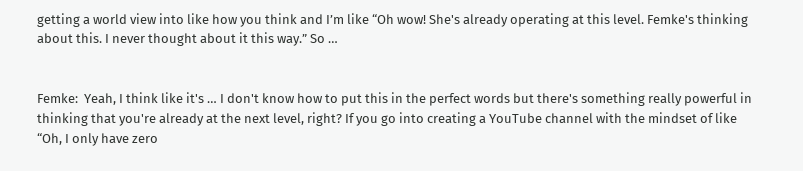getting a world view into like how you think and I’m like “Oh wow! She's already operating at this level. Femke's thinking about this. I never thought about it this way.” So …


Femke:  Yeah, I think like it's … I don't know how to put this in the perfect words but there's something really powerful in thinking that you're already at the next level, right? If you go into creating a YouTube channel with the mindset of like “Oh, I only have zero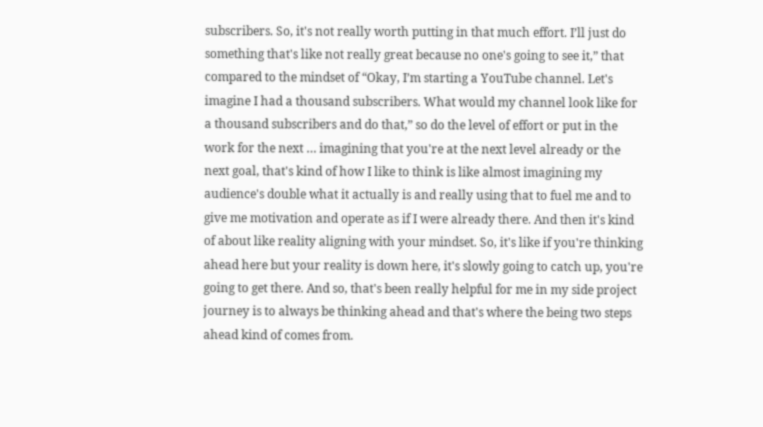subscribers. So, it's not really worth putting in that much effort. I’ll just do something that's like not really great because no one's going to see it,” that compared to the mindset of “Okay, I’m starting a YouTube channel. Let's imagine I had a thousand subscribers. What would my channel look like for a thousand subscribers and do that,” so do the level of effort or put in the work for the next … imagining that you're at the next level already or the next goal, that's kind of how I like to think is like almost imagining my audience's double what it actually is and really using that to fuel me and to give me motivation and operate as if I were already there. And then it's kind of about like reality aligning with your mindset. So, it's like if you're thinking ahead here but your reality is down here, it's slowly going to catch up, you're going to get there. And so, that's been really helpful for me in my side project journey is to always be thinking ahead and that's where the being two steps ahead kind of comes from.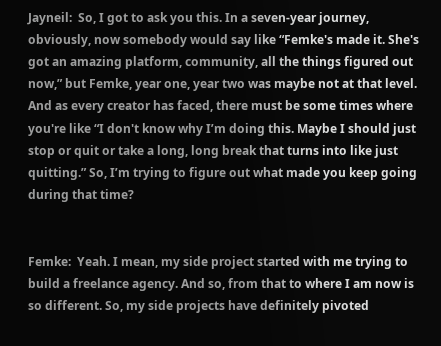Jayneil:  So, I got to ask you this. In a seven-year journey, obviously, now somebody would say like “Femke's made it. She's got an amazing platform, community, all the things figured out now,” but Femke, year one, year two was maybe not at that level. And as every creator has faced, there must be some times where you're like “I don't know why I’m doing this. Maybe I should just stop or quit or take a long, long break that turns into like just quitting.” So, I’m trying to figure out what made you keep going during that time?


Femke:  Yeah. I mean, my side project started with me trying to build a freelance agency. And so, from that to where I am now is so different. So, my side projects have definitely pivoted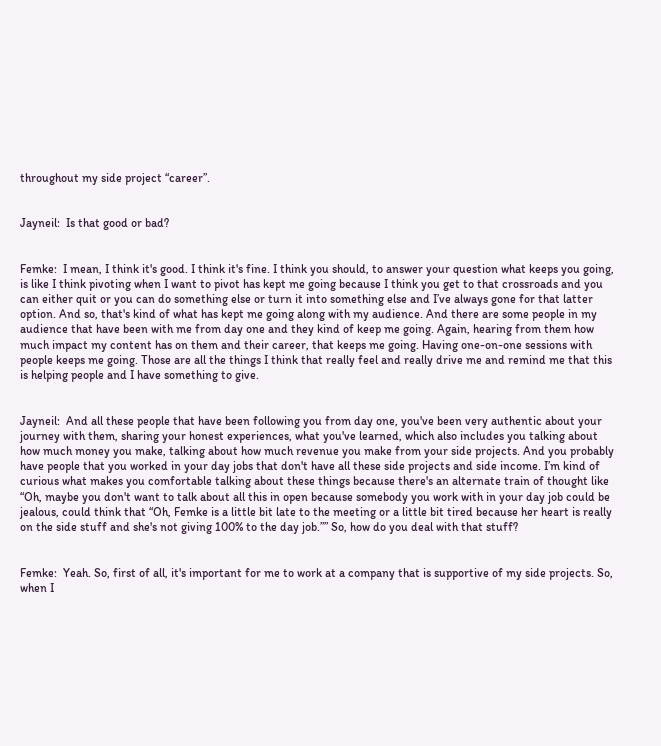throughout my side project “career”.


Jayneil:  Is that good or bad?


Femke:  I mean, I think it's good. I think it's fine. I think you should, to answer your question what keeps you going, is like I think pivoting when I want to pivot has kept me going because I think you get to that crossroads and you can either quit or you can do something else or turn it into something else and I’ve always gone for that latter option. And so, that's kind of what has kept me going along with my audience. And there are some people in my audience that have been with me from day one and they kind of keep me going. Again, hearing from them how much impact my content has on them and their career, that keeps me going. Having one-on-one sessions with people keeps me going. Those are all the things I think that really feel and really drive me and remind me that this is helping people and I have something to give.


Jayneil:  And all these people that have been following you from day one, you've been very authentic about your journey with them, sharing your honest experiences, what you've learned, which also includes you talking about how much money you make, talking about how much revenue you make from your side projects. And you probably have people that you worked in your day jobs that don't have all these side projects and side income. I’m kind of curious what makes you comfortable talking about these things because there's an alternate train of thought like “Oh, maybe you don't want to talk about all this in open because somebody you work with in your day job could be jealous, could think that “Oh, Femke is a little bit late to the meeting or a little bit tired because her heart is really on the side stuff and she's not giving 100% to the day job.”” So, how do you deal with that stuff?


Femke:  Yeah. So, first of all, it's important for me to work at a company that is supportive of my side projects. So, when I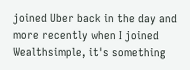joined Uber back in the day and more recently when I joined Wealthsimple, it's something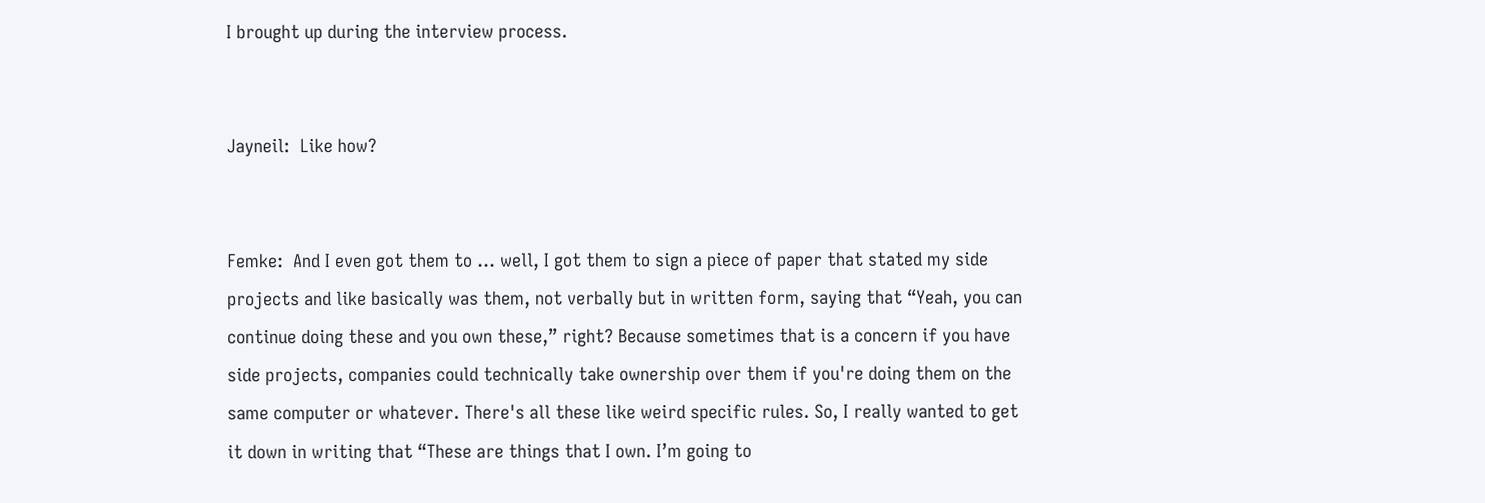I brought up during the interview process.


Jayneil:  Like how?


Femke:  And I even got them to … well, I got them to sign a piece of paper that stated my side projects and like basically was them, not verbally but in written form, saying that “Yeah, you can continue doing these and you own these,” right? Because sometimes that is a concern if you have side projects, companies could technically take ownership over them if you're doing them on the same computer or whatever. There's all these like weird specific rules. So, I really wanted to get it down in writing that “These are things that I own. I’m going to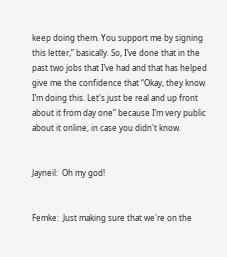keep doing them. You support me by signing this letter,” basically. So, I’ve done that in the past two jobs that I’ve had and that has helped give me the confidence that “Okay, they know I’m doing this. Let's just be real and up front about it from day one” because I’m very public about it online, in case you didn't know.


Jayneil:  Oh my god!


Femke:  Just making sure that we're on the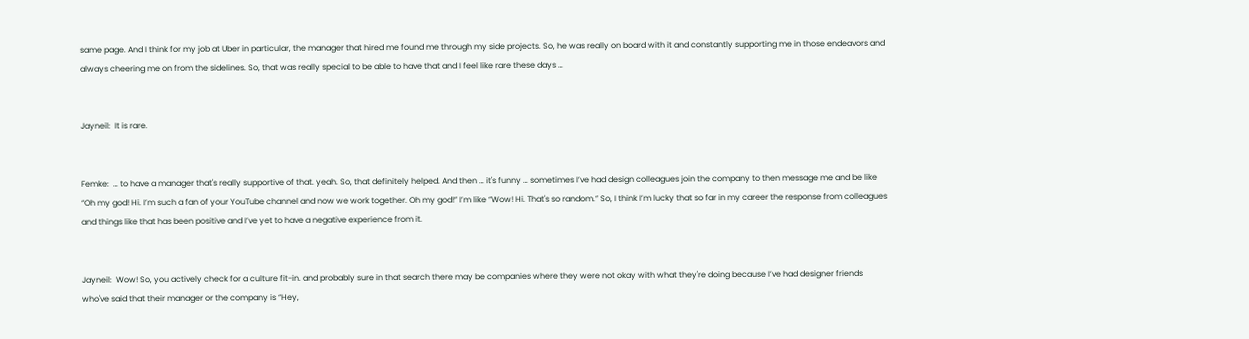same page. And I think for my job at Uber in particular, the manager that hired me found me through my side projects. So, he was really on board with it and constantly supporting me in those endeavors and always cheering me on from the sidelines. So, that was really special to be able to have that and I feel like rare these days …


Jayneil:  It is rare.


Femke:  … to have a manager that's really supportive of that. yeah. So, that definitely helped. And then … it's funny … sometimes I’ve had design colleagues join the company to then message me and be like “Oh my god! Hi. I’m such a fan of your YouTube channel and now we work together. Oh my god!” I’m like “Wow! Hi. That's so random.” So, I think I’m lucky that so far in my career the response from colleagues and things like that has been positive and I’ve yet to have a negative experience from it.


Jayneil:  Wow! So, you actively check for a culture fit-in. and probably sure in that search there may be companies where they were not okay with what they're doing because I’ve had designer friends who've said that their manager or the company is “Hey,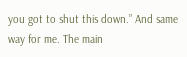you got to shut this down.” And same way for me. The main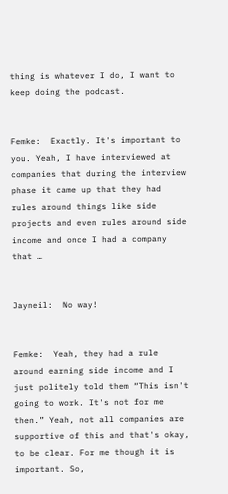thing is whatever I do, I want to keep doing the podcast.


Femke:  Exactly. It's important to you. Yeah, I have interviewed at companies that during the interview phase it came up that they had rules around things like side projects and even rules around side income and once I had a company that …


Jayneil:  No way!


Femke:  Yeah, they had a rule around earning side income and I just politely told them “This isn't going to work. It's not for me then.” Yeah, not all companies are supportive of this and that's okay, to be clear. For me though it is important. So,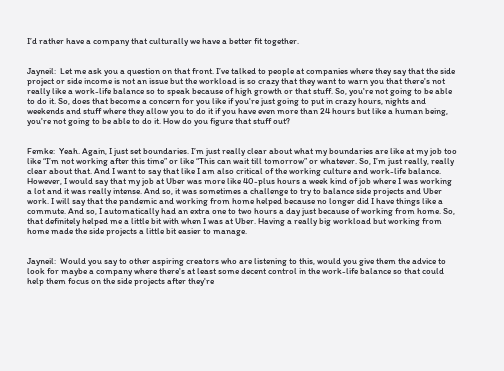I’d rather have a company that culturally we have a better fit together.


Jayneil:  Let me ask you a question on that front. I’ve talked to people at companies where they say that the side project or side income is not an issue but the workload is so crazy that they want to warn you that there's not really like a work-life balance so to speak because of high growth or that stuff. So, you're not going to be able to do it. So, does that become a concern for you like if you're just going to put in crazy hours, nights and weekends and stuff where they allow you to do it if you have even more than 24 hours but like a human being, you're not going to be able to do it. How do you figure that stuff out?


Femke:  Yeah. Again, I just set boundaries. I’m just really clear about what my boundaries are like at my job too like “I’m not working after this time” or like “This can wait till tomorrow” or whatever. So, I’m just really, really clear about that. And I want to say that like I am also critical of the working culture and work-life balance. However, I would say that my job at Uber was more like 40-plus hours a week kind of job where I was working a lot and it was really intense. And so, it was sometimes a challenge to try to balance side projects and Uber work. I will say that the pandemic and working from home helped because no longer did I have things like a commute. And so, I automatically had an extra one to two hours a day just because of working from home. So, that definitely helped me a little bit with when I was at Uber. Having a really big workload but working from home made the side projects a little bit easier to manage.


Jayneil:  Would you say to other aspiring creators who are listening to this, would you give them the advice to look for maybe a company where there's at least some decent control in the work-life balance so that could help them focus on the side projects after they're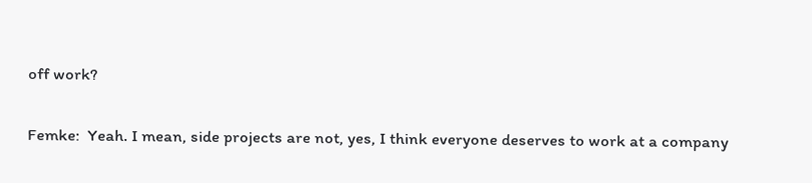off work?


Femke:  Yeah. I mean, side projects are not, yes, I think everyone deserves to work at a company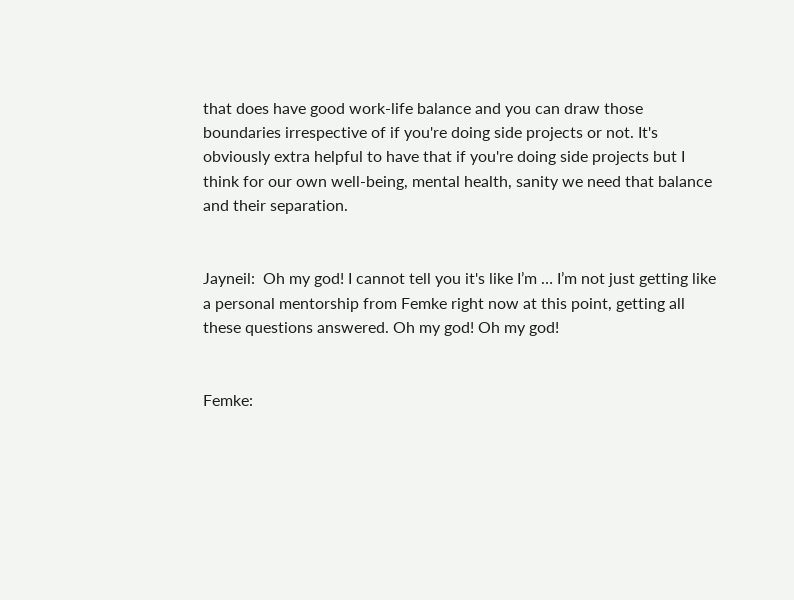that does have good work-life balance and you can draw those boundaries irrespective of if you're doing side projects or not. It's obviously extra helpful to have that if you're doing side projects but I think for our own well-being, mental health, sanity we need that balance and their separation.


Jayneil:  Oh my god! I cannot tell you it's like I’m … I’m not just getting like a personal mentorship from Femke right now at this point, getting all these questions answered. Oh my god! Oh my god!


Femke: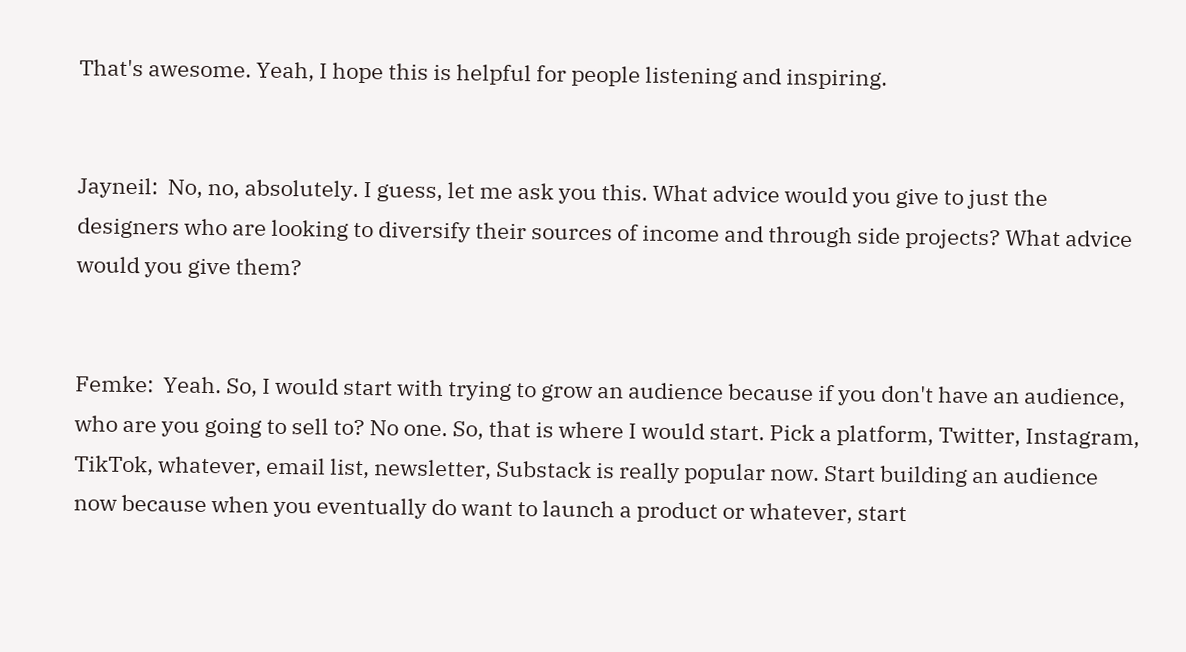That's awesome. Yeah, I hope this is helpful for people listening and inspiring.


Jayneil:  No, no, absolutely. I guess, let me ask you this. What advice would you give to just the designers who are looking to diversify their sources of income and through side projects? What advice would you give them?


Femke:  Yeah. So, I would start with trying to grow an audience because if you don't have an audience, who are you going to sell to? No one. So, that is where I would start. Pick a platform, Twitter, Instagram, TikTok, whatever, email list, newsletter, Substack is really popular now. Start building an audience now because when you eventually do want to launch a product or whatever, start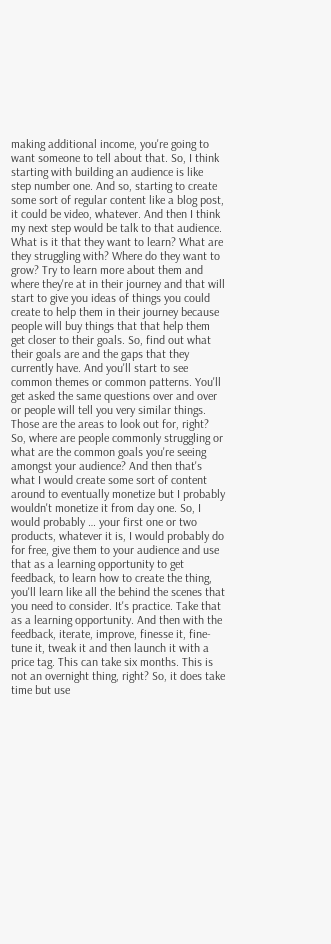making additional income, you're going to want someone to tell about that. So, I think starting with building an audience is like step number one. And so, starting to create some sort of regular content like a blog post, it could be video, whatever. And then I think my next step would be talk to that audience. What is it that they want to learn? What are they struggling with? Where do they want to grow? Try to learn more about them and where they're at in their journey and that will start to give you ideas of things you could create to help them in their journey because people will buy things that that help them get closer to their goals. So, find out what their goals are and the gaps that they currently have. And you'll start to see common themes or common patterns. You'll get asked the same questions over and over or people will tell you very similar things. Those are the areas to look out for, right? So, where are people commonly struggling or what are the common goals you're seeing amongst your audience? And then that's what I would create some sort of content around to eventually monetize but I probably wouldn't monetize it from day one. So, I would probably … your first one or two products, whatever it is, I would probably do for free, give them to your audience and use that as a learning opportunity to get feedback, to learn how to create the thing, you'll learn like all the behind the scenes that you need to consider. It's practice. Take that as a learning opportunity. And then with the feedback, iterate, improve, finesse it, fine-tune it, tweak it and then launch it with a price tag. This can take six months. This is not an overnight thing, right? So, it does take time but use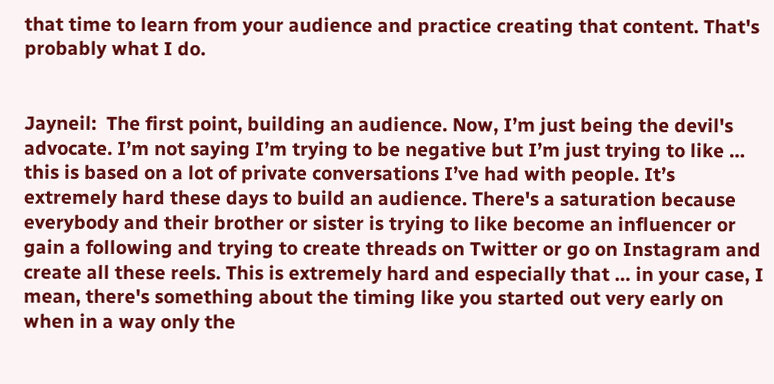that time to learn from your audience and practice creating that content. That's probably what I do.


Jayneil:  The first point, building an audience. Now, I’m just being the devil's advocate. I’m not saying I’m trying to be negative but I’m just trying to like … this is based on a lot of private conversations I’ve had with people. It’s extremely hard these days to build an audience. There's a saturation because everybody and their brother or sister is trying to like become an influencer or gain a following and trying to create threads on Twitter or go on Instagram and create all these reels. This is extremely hard and especially that … in your case, I mean, there's something about the timing like you started out very early on when in a way only the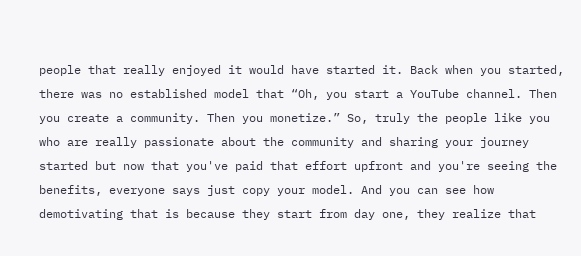people that really enjoyed it would have started it. Back when you started, there was no established model that “Oh, you start a YouTube channel. Then you create a community. Then you monetize.” So, truly the people like you who are really passionate about the community and sharing your journey started but now that you've paid that effort upfront and you're seeing the benefits, everyone says just copy your model. And you can see how demotivating that is because they start from day one, they realize that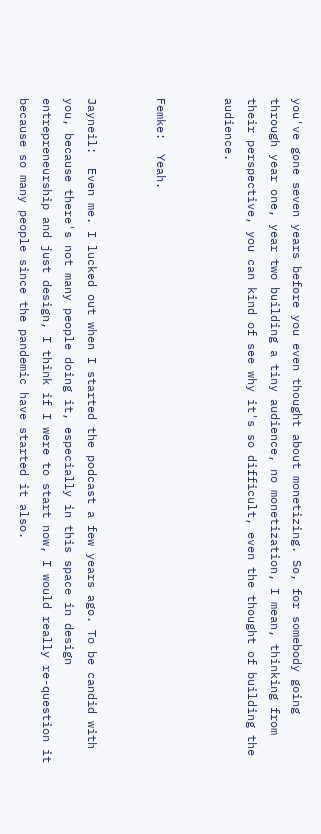you've gone seven years before you even thought about monetizing. So, for somebody going through year one, year two building a tiny audience, no monetization, I mean, thinking from their perspective, you can kind of see why it's so difficult, even the thought of building the audience.


Femke:  Yeah.


Jayneil:  Even me. I lucked out when I started the podcast a few years ago. To be candid with you, because there's not many people doing it, especially in this space in design entrepreneurship and just design, I think if I were to start now, I would really re-question it because so many people since the pandemic have started it also.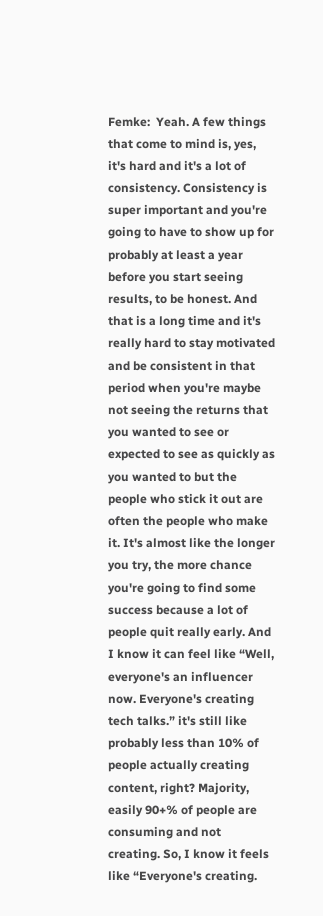Femke:  Yeah. A few things that come to mind is, yes, it's hard and it's a lot of consistency. Consistency is super important and you're going to have to show up for probably at least a year before you start seeing results, to be honest. And that is a long time and it's really hard to stay motivated and be consistent in that period when you're maybe not seeing the returns that you wanted to see or expected to see as quickly as you wanted to but the people who stick it out are often the people who make it. It's almost like the longer you try, the more chance you're going to find some success because a lot of people quit really early. And I know it can feel like “Well, everyone's an influencer now. Everyone's creating tech talks.” it's still like probably less than 10% of people actually creating content, right? Majority, easily 90+% of people are consuming and not creating. So, I know it feels like “Everyone's creating.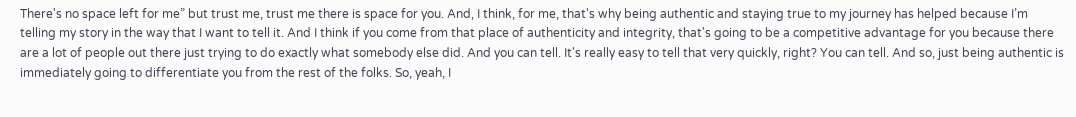There's no space left for me” but trust me, trust me there is space for you. And, I think, for me, that's why being authentic and staying true to my journey has helped because I’m telling my story in the way that I want to tell it. And I think if you come from that place of authenticity and integrity, that's going to be a competitive advantage for you because there are a lot of people out there just trying to do exactly what somebody else did. And you can tell. It's really easy to tell that very quickly, right? You can tell. And so, just being authentic is immediately going to differentiate you from the rest of the folks. So, yeah, I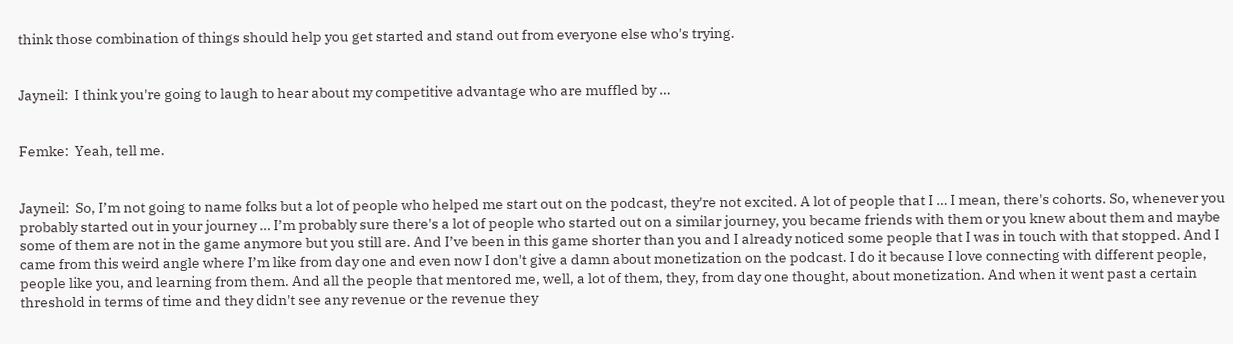think those combination of things should help you get started and stand out from everyone else who's trying.


Jayneil:  I think you're going to laugh to hear about my competitive advantage who are muffled by …


Femke:  Yeah, tell me.


Jayneil:  So, I’m not going to name folks but a lot of people who helped me start out on the podcast, they're not excited. A lot of people that I … I mean, there's cohorts. So, whenever you probably started out in your journey … I’m probably sure there's a lot of people who started out on a similar journey, you became friends with them or you knew about them and maybe some of them are not in the game anymore but you still are. And I’ve been in this game shorter than you and I already noticed some people that I was in touch with that stopped. And I came from this weird angle where I’m like from day one and even now I don't give a damn about monetization on the podcast. I do it because I love connecting with different people, people like you, and learning from them. And all the people that mentored me, well, a lot of them, they, from day one thought, about monetization. And when it went past a certain threshold in terms of time and they didn't see any revenue or the revenue they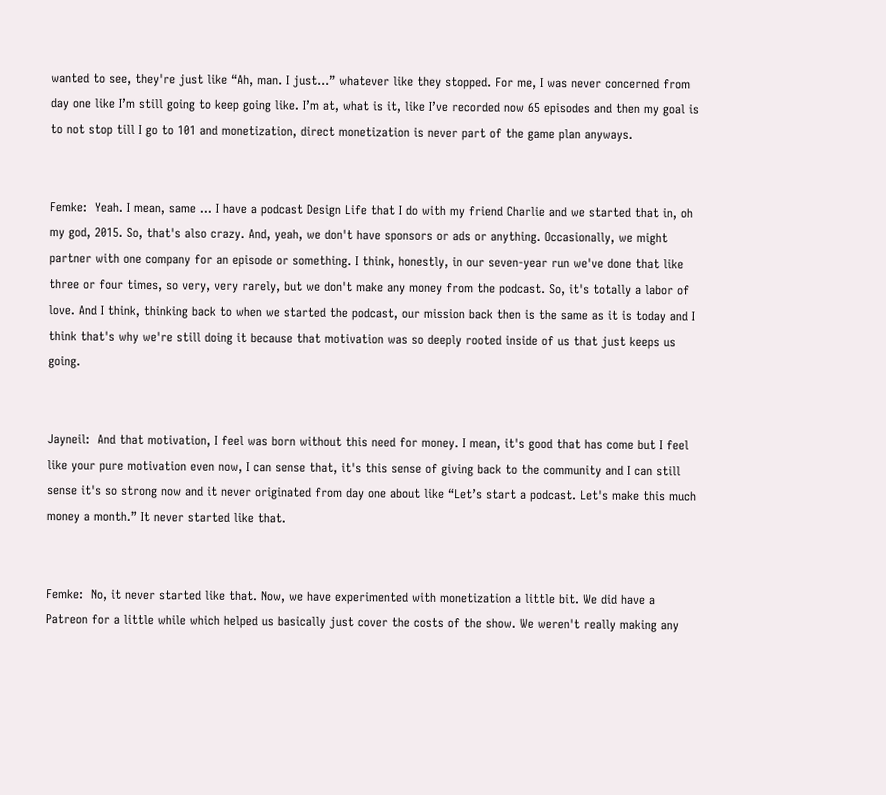wanted to see, they're just like “Ah, man. I just…” whatever like they stopped. For me, I was never concerned from day one like I’m still going to keep going like. I’m at, what is it, like I’ve recorded now 65 episodes and then my goal is to not stop till I go to 101 and monetization, direct monetization is never part of the game plan anyways.


Femke:  Yeah. I mean, same … I have a podcast Design Life that I do with my friend Charlie and we started that in, oh my god, 2015. So, that's also crazy. And, yeah, we don't have sponsors or ads or anything. Occasionally, we might partner with one company for an episode or something. I think, honestly, in our seven-year run we've done that like three or four times, so very, very rarely, but we don't make any money from the podcast. So, it's totally a labor of love. And I think, thinking back to when we started the podcast, our mission back then is the same as it is today and I think that's why we're still doing it because that motivation was so deeply rooted inside of us that just keeps us going.


Jayneil:  And that motivation, I feel was born without this need for money. I mean, it's good that has come but I feel like your pure motivation even now, I can sense that, it's this sense of giving back to the community and I can still sense it's so strong now and it never originated from day one about like “Let’s start a podcast. Let's make this much money a month.” It never started like that.


Femke:  No, it never started like that. Now, we have experimented with monetization a little bit. We did have a Patreon for a little while which helped us basically just cover the costs of the show. We weren't really making any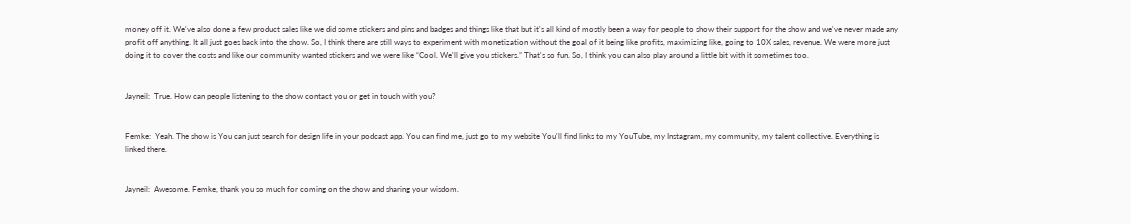money off it. We've also done a few product sales like we did some stickers and pins and badges and things like that but it's all kind of mostly been a way for people to show their support for the show and we've never made any profit off anything. It all just goes back into the show. So, I think there are still ways to experiment with monetization without the goal of it being like profits, maximizing like, going to 10X sales, revenue. We were more just doing it to cover the costs and like our community wanted stickers and we were like “Cool. We'll give you stickers.” That's so fun. So, I think you can also play around a little bit with it sometimes too.


Jayneil:  True. How can people listening to the show contact you or get in touch with you?


Femke:  Yeah. The show is You can just search for design life in your podcast app. You can find me, just go to my website You'll find links to my YouTube, my Instagram, my community, my talent collective. Everything is linked there.


Jayneil:  Awesome. Femke, thank you so much for coming on the show and sharing your wisdom.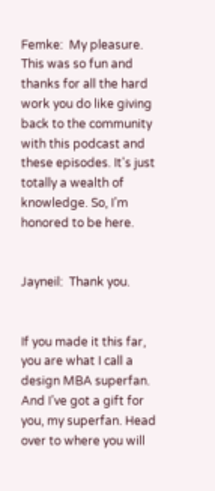Femke:  My pleasure. This was so fun and thanks for all the hard work you do like giving back to the community with this podcast and these episodes. It's just totally a wealth of knowledge. So, I’m honored to be here.


Jayneil:  Thank you.


If you made it this far, you are what I call a design MBA superfan. And I’ve got a gift for you, my superfan. Head over to where you will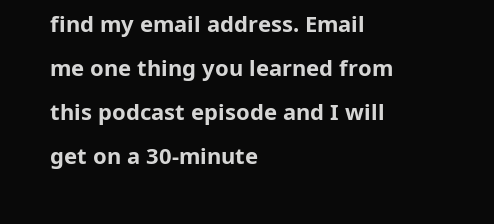find my email address. Email me one thing you learned from this podcast episode and I will get on a 30-minute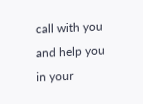call with you and help you in your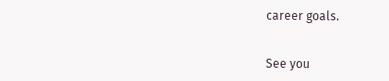career goals.


See you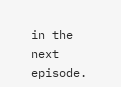in the next episode.